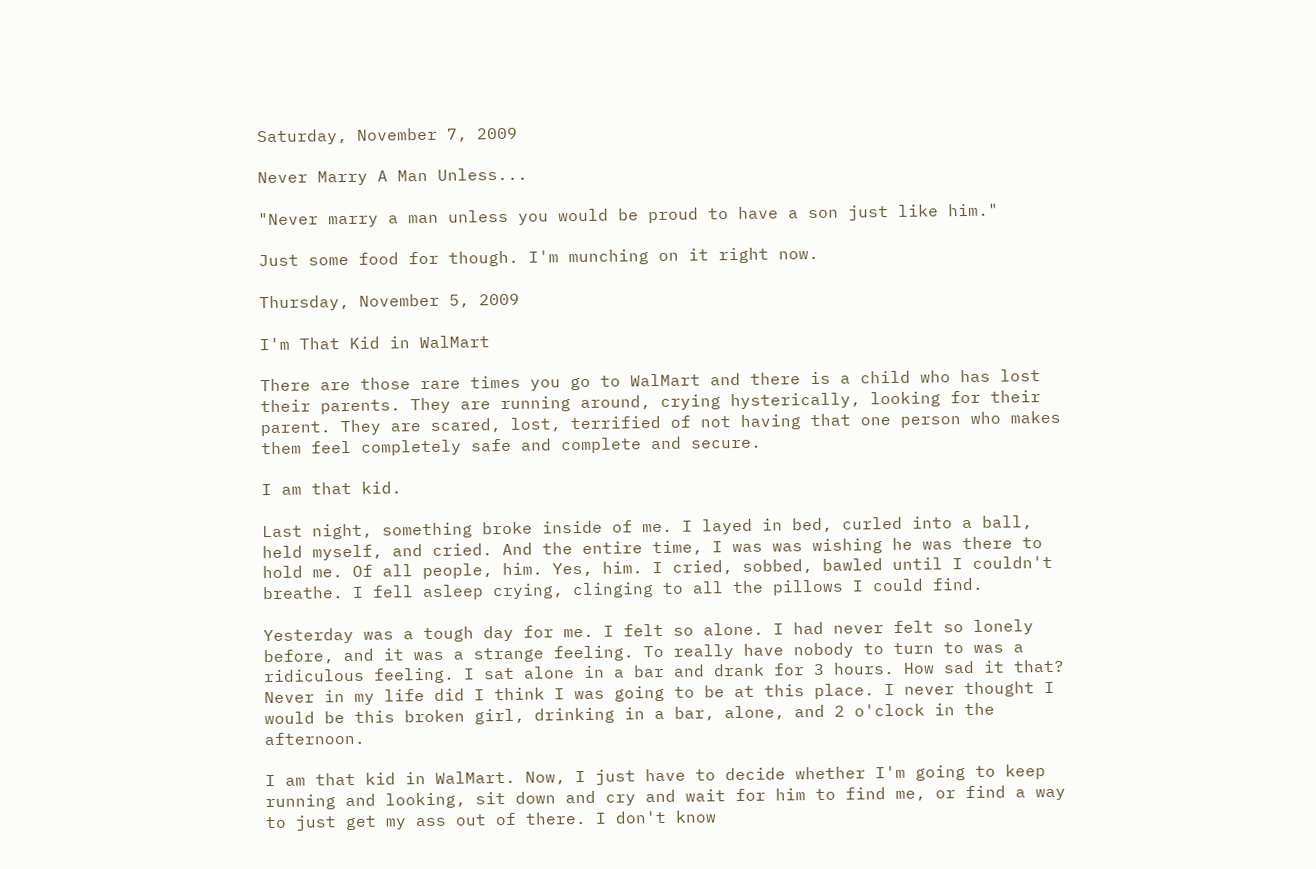Saturday, November 7, 2009

Never Marry A Man Unless...

"Never marry a man unless you would be proud to have a son just like him."

Just some food for though. I'm munching on it right now.

Thursday, November 5, 2009

I'm That Kid in WalMart

There are those rare times you go to WalMart and there is a child who has lost their parents. They are running around, crying hysterically, looking for their parent. They are scared, lost, terrified of not having that one person who makes them feel completely safe and complete and secure.

I am that kid.

Last night, something broke inside of me. I layed in bed, curled into a ball, held myself, and cried. And the entire time, I was was wishing he was there to hold me. Of all people, him. Yes, him. I cried, sobbed, bawled until I couldn't breathe. I fell asleep crying, clinging to all the pillows I could find.

Yesterday was a tough day for me. I felt so alone. I had never felt so lonely before, and it was a strange feeling. To really have nobody to turn to was a ridiculous feeling. I sat alone in a bar and drank for 3 hours. How sad it that? Never in my life did I think I was going to be at this place. I never thought I would be this broken girl, drinking in a bar, alone, and 2 o'clock in the afternoon.

I am that kid in WalMart. Now, I just have to decide whether I'm going to keep running and looking, sit down and cry and wait for him to find me, or find a way to just get my ass out of there. I don't know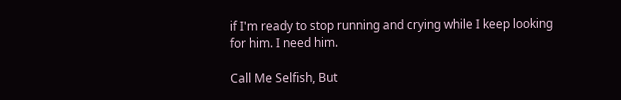if I'm ready to stop running and crying while I keep looking for him. I need him.

Call Me Selfish, But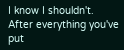I know I shouldn't. After everything you've put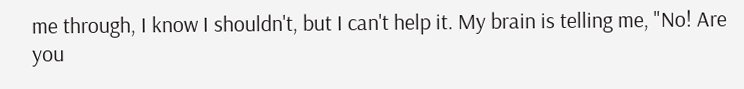me through, I know I shouldn't, but I can't help it. My brain is telling me, "No! Are you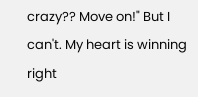crazy?? Move on!" But I can't. My heart is winning right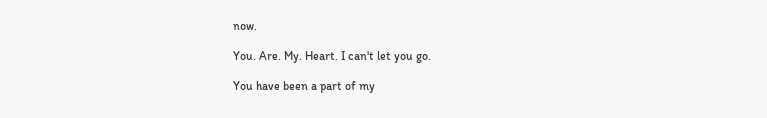now.

You. Are. My. Heart. I can't let you go.

You have been a part of my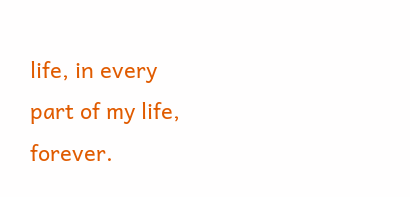life, in every part of my life, forever.